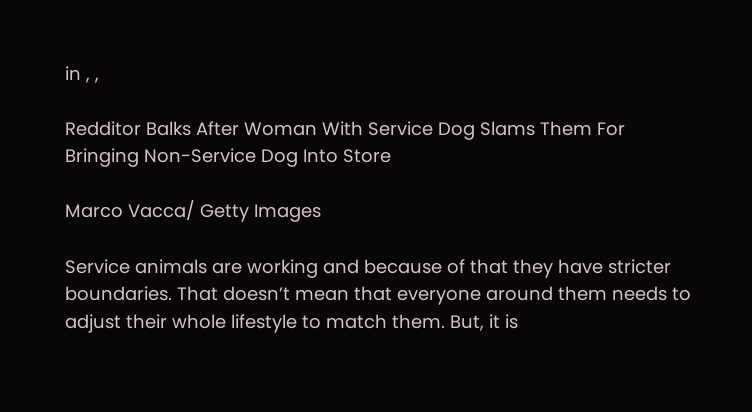in , ,

Redditor Balks After Woman With Service Dog Slams Them For Bringing Non-Service Dog Into Store

Marco Vacca/ Getty Images

Service animals are working and because of that they have stricter boundaries. That doesn’t mean that everyone around them needs to adjust their whole lifestyle to match them. But, it is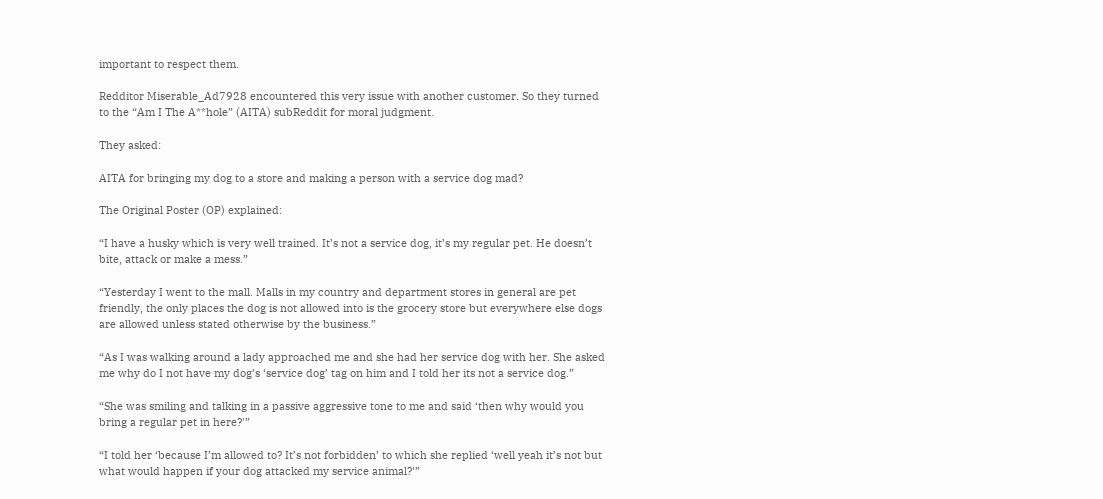important to respect them.

Redditor Miserable_Ad7928 encountered this very issue with another customer. So they turned to the “Am I The A**hole” (AITA) subReddit for moral judgment.

They asked:

AITA for bringing my dog to a store and making a person with a service dog mad?

The Original Poster (OP) explained:

“I have a husky which is very well trained. It’s not a service dog, it’s my regular pet. He doesn’t bite, attack or make a mess.”

“Yesterday I went to the mall. Malls in my country and department stores in general are pet friendly, the only places the dog is not allowed into is the grocery store but everywhere else dogs are allowed unless stated otherwise by the business.”

“As I was walking around a lady approached me and she had her service dog with her. She asked me why do I not have my dog’s ‘service dog’ tag on him and I told her its not a service dog.”

“She was smiling and talking in a passive aggressive tone to me and said ‘then why would you bring a regular pet in here?'”

“I told her ‘because I’m allowed to? It’s not forbidden’ to which she replied ‘well yeah it’s not but what would happen if your dog attacked my service animal?'”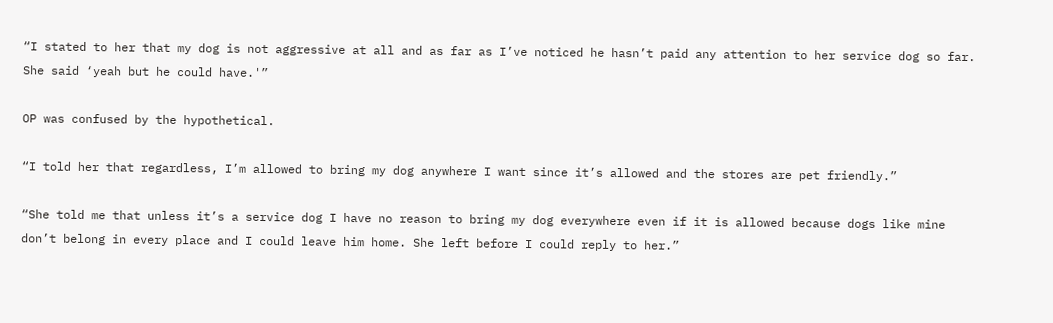“I stated to her that my dog is not aggressive at all and as far as I’ve noticed he hasn’t paid any attention to her service dog so far. She said ‘yeah but he could have.'”

OP was confused by the hypothetical.

“I told her that regardless, I’m allowed to bring my dog anywhere I want since it’s allowed and the stores are pet friendly.”

“She told me that unless it’s a service dog I have no reason to bring my dog everywhere even if it is allowed because dogs like mine don’t belong in every place and I could leave him home. She left before I could reply to her.”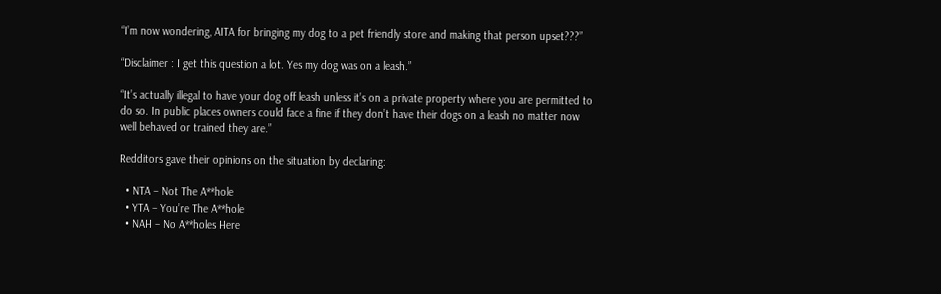“I’m now wondering, AITA for bringing my dog to a pet friendly store and making that person upset???”

“Disclaimer : I get this question a lot. Yes my dog was on a leash.”

“It’s actually illegal to have your dog off leash unless it’s on a private property where you are permitted to do so. In public places owners could face a fine if they don’t have their dogs on a leash no matter now well behaved or trained they are.”

Redditors gave their opinions on the situation by declaring:

  • NTA – Not The A**hole
  • YTA – You’re The A**hole
  • NAH – No A**holes Here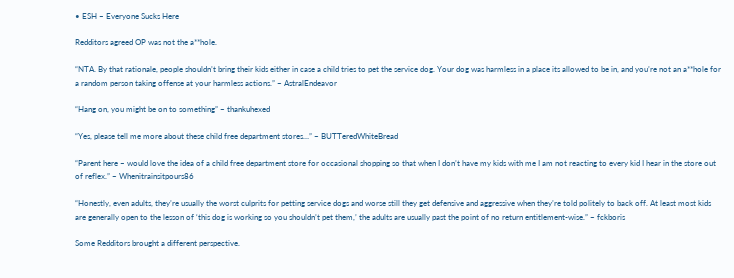• ESH – Everyone Sucks Here

Redditors agreed OP was not the a**hole.

“NTA. By that rationale, people shouldn’t bring their kids either in case a child tries to pet the service dog. Your dog was harmless in a place its allowed to be in, and you’re not an a**hole for a random person taking offense at your harmless actions.” ~ AstralEndeavor

“Hang on, you might be on to something” ~ thankuhexed

“Yes, please tell me more about these child free department stores…” ~ BUTTeredWhiteBread

“Parent here – would love the idea of a child free department store for occasional shopping so that when I don’t have my kids with me I am not reacting to every kid I hear in the store out of reflex.” ~ Whenitrainsitpours86

“Honestly, even adults, they’re usually the worst culprits for petting service dogs and worse still they get defensive and aggressive when they’re told politely to back off. At least most kids are generally open to the lesson of ‘this dog is working so you shouldn’t pet them,’ the adults are usually past the point of no return entitlement-wise.” ~ fckboris

Some Redditors brought a different perspective.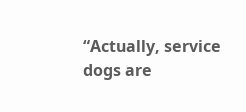“Actually, service dogs are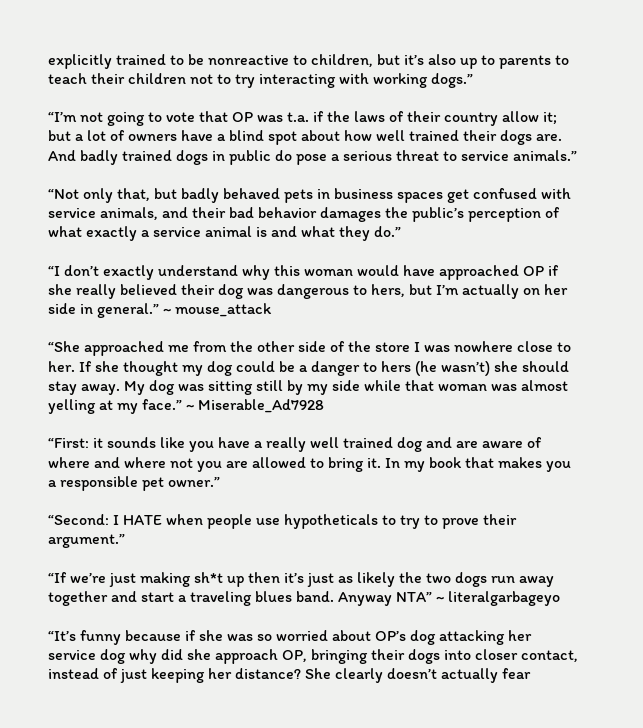explicitly trained to be nonreactive to children, but it’s also up to parents to teach their children not to try interacting with working dogs.”

“I’m not going to vote that OP was t.a. if the laws of their country allow it; but a lot of owners have a blind spot about how well trained their dogs are. And badly trained dogs in public do pose a serious threat to service animals.”

“Not only that, but badly behaved pets in business spaces get confused with service animals, and their bad behavior damages the public’s perception of what exactly a service animal is and what they do.”

“I don’t exactly understand why this woman would have approached OP if she really believed their dog was dangerous to hers, but I’m actually on her side in general.” ~ mouse_attack

“She approached me from the other side of the store I was nowhere close to her. If she thought my dog could be a danger to hers (he wasn’t) she should stay away. My dog was sitting still by my side while that woman was almost yelling at my face.” ~ Miserable_Ad7928

“First: it sounds like you have a really well trained dog and are aware of where and where not you are allowed to bring it. In my book that makes you a responsible pet owner.”

“Second: I HATE when people use hypotheticals to try to prove their argument.”

“If we’re just making sh*t up then it’s just as likely the two dogs run away together and start a traveling blues band. Anyway NTA” ~ literalgarbageyo

“It’s funny because if she was so worried about OP’s dog attacking her service dog why did she approach OP, bringing their dogs into closer contact, instead of just keeping her distance? She clearly doesn’t actually fear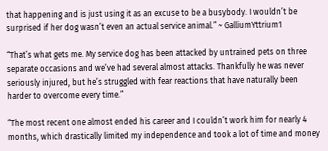that happening and is just using it as an excuse to be a busybody. I wouldn’t be surprised if her dog wasn’t even an actual service animal.” ~ GalliumYttrium1

“That’s what gets me. My service dog has been attacked by untrained pets on three separate occasions and we’ve had several almost attacks. Thankfully he was never seriously injured, but he’s struggled with fear reactions that have naturally been harder to overcome every time.”

“The most recent one almost ended his career and I couldn’t work him for nearly 4 months, which drastically limited my independence and took a lot of time and money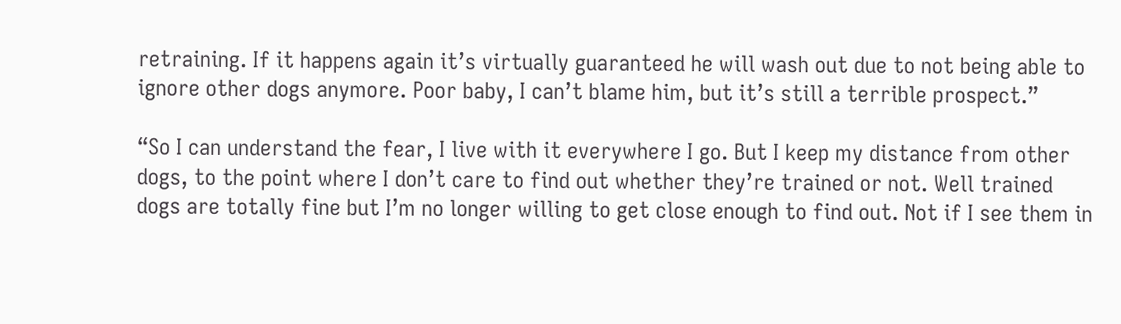retraining. If it happens again it’s virtually guaranteed he will wash out due to not being able to ignore other dogs anymore. Poor baby, I can’t blame him, but it’s still a terrible prospect.”

“So I can understand the fear, I live with it everywhere I go. But I keep my distance from other dogs, to the point where I don’t care to find out whether they’re trained or not. Well trained dogs are totally fine but I’m no longer willing to get close enough to find out. Not if I see them in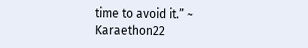time to avoid it.” ~ Karaethon22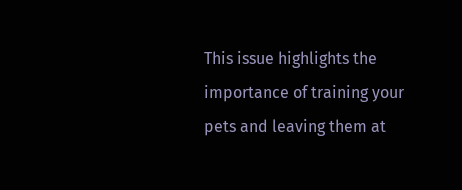This issue highlights the importance of training your pets and leaving them at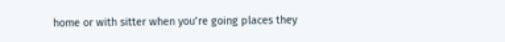home or with sitter when you’re going places they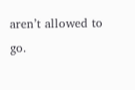aren’t allowed to go.